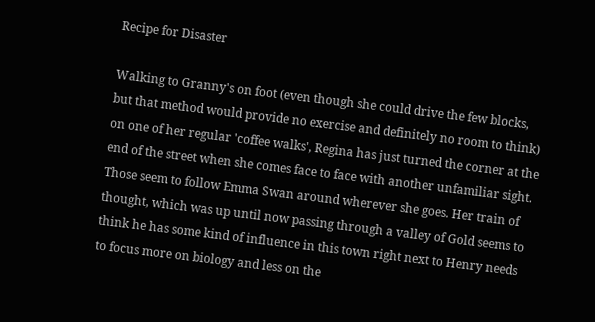Recipe for Disaster

Walking to Granny's on foot (even though she could drive the few blocks, but that method would provide no exercise and definitely no room to think) on one of her regular 'coffee walks', Regina has just turned the corner at the end of the street when she comes face to face with another unfamiliar sight. Those seem to follow Emma Swan around wherever she goes. Her train of thought, which was up until now passing through a valley of Gold seems to think he has some kind of influence in this town right next to Henry needs to focus more on biology and less on the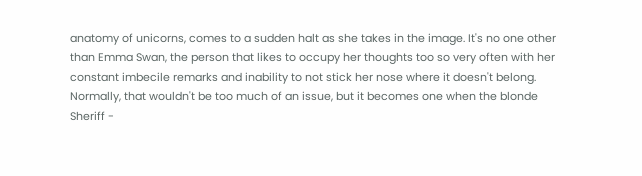anatomy of unicorns, comes to a sudden halt as she takes in the image. It's no one other than Emma Swan, the person that likes to occupy her thoughts too so very often with her constant imbecile remarks and inability to not stick her nose where it doesn't belong. Normally, that wouldn't be too much of an issue, but it becomes one when the blonde Sheriff -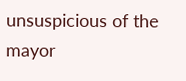unsuspicious of the mayor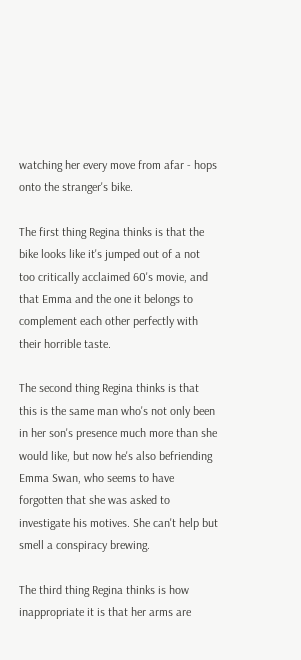watching her every move from afar - hops onto the stranger's bike.

The first thing Regina thinks is that the bike looks like it's jumped out of a not too critically acclaimed 60's movie, and that Emma and the one it belongs to complement each other perfectly with their horrible taste.

The second thing Regina thinks is that this is the same man who's not only been in her son's presence much more than she would like, but now he's also befriending Emma Swan, who seems to have forgotten that she was asked to investigate his motives. She can't help but smell a conspiracy brewing.

The third thing Regina thinks is how inappropriate it is that her arms are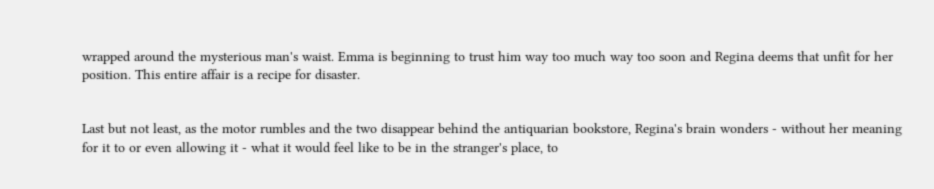wrapped around the mysterious man's waist. Emma is beginning to trust him way too much way too soon and Regina deems that unfit for her position. This entire affair is a recipe for disaster.


Last but not least, as the motor rumbles and the two disappear behind the antiquarian bookstore, Regina's brain wonders - without her meaning for it to or even allowing it - what it would feel like to be in the stranger's place, to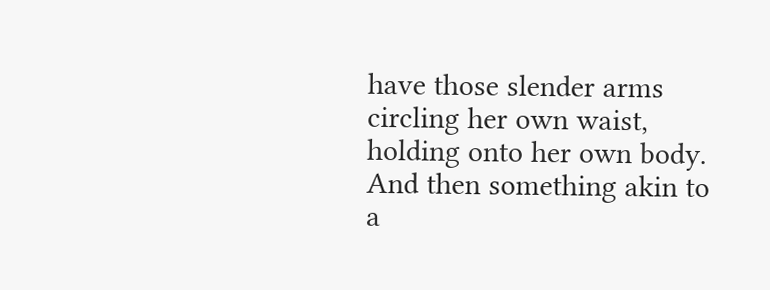have those slender arms circling her own waist, holding onto her own body. And then something akin to a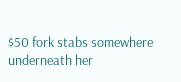$50 fork stabs somewhere underneath her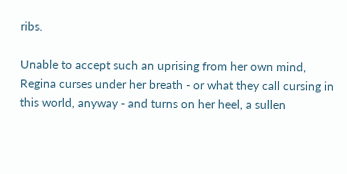ribs.

Unable to accept such an uprising from her own mind, Regina curses under her breath - or what they call cursing in this world, anyway - and turns on her heel, a sullen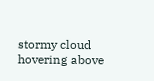stormy cloud hovering above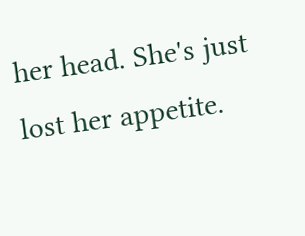her head. She's just lost her appetite.